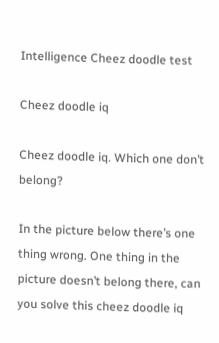Intelligence Cheez doodle test

Cheez doodle iq

Cheez doodle iq. Which one don’t belong?

In the picture below there’s one thing wrong. One thing in the picture doesn’t belong there, can you solve this cheez doodle iq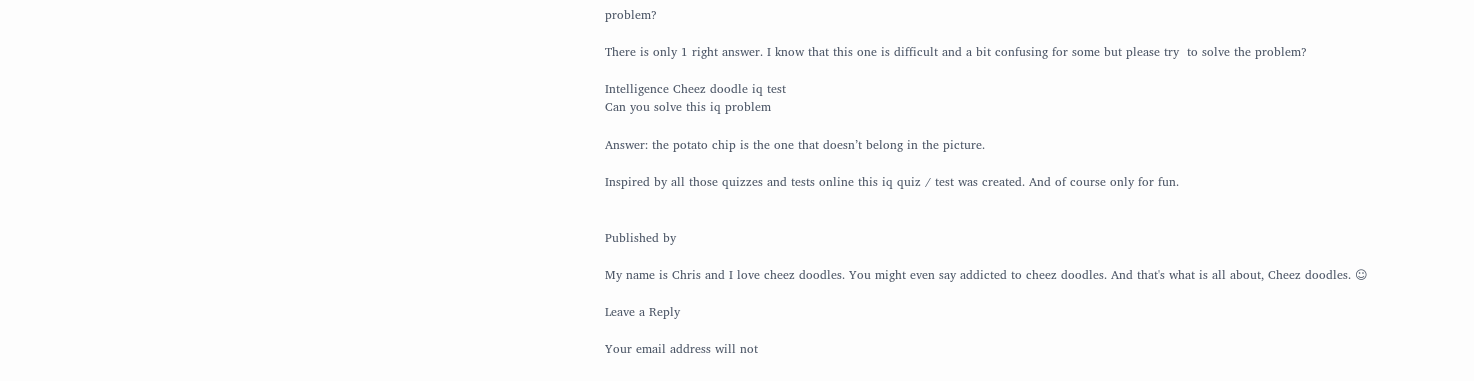problem?

There is only 1 right answer. I know that this one is difficult and a bit confusing for some but please try  to solve the problem?

Intelligence Cheez doodle iq test
Can you solve this iq problem

Answer: the potato chip is the one that doesn’t belong in the picture.

Inspired by all those quizzes and tests online this iq quiz / test was created. And of course only for fun.


Published by

My name is Chris and I love cheez doodles. You might even say addicted to cheez doodles. And that's what is all about, Cheez doodles. ☺

Leave a Reply

Your email address will not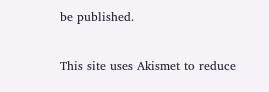be published.

This site uses Akismet to reduce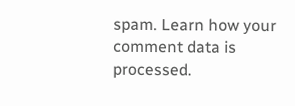spam. Learn how your comment data is processed.